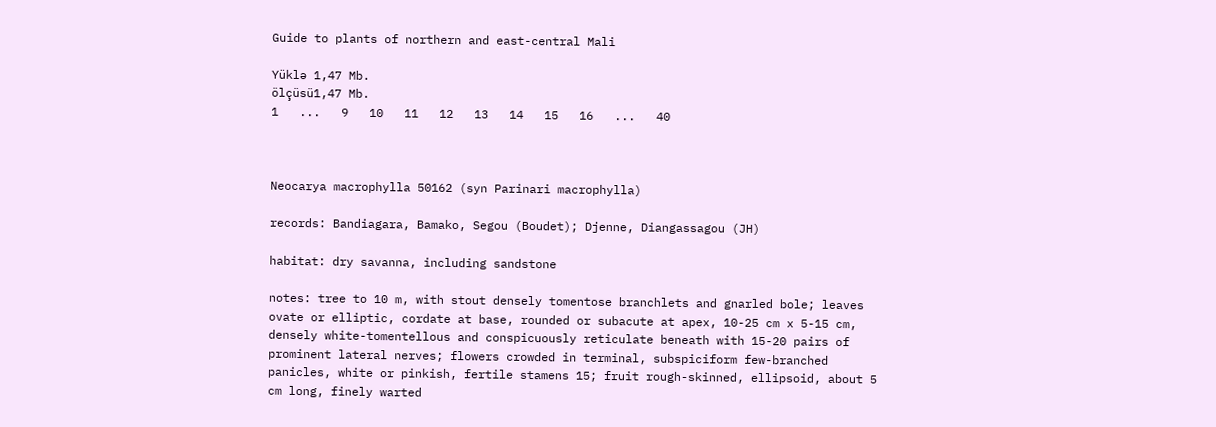Guide to plants of northern and east-central Mali

Yüklə 1,47 Mb.
ölçüsü1,47 Mb.
1   ...   9   10   11   12   13   14   15   16   ...   40



Neocarya macrophylla 50162 (syn Parinari macrophylla)

records: Bandiagara, Bamako, Segou (Boudet); Djenne, Diangassagou (JH)

habitat: dry savanna, including sandstone

notes: tree to 10 m, with stout densely tomentose branchlets and gnarled bole; leaves ovate or elliptic, cordate at base, rounded or subacute at apex, 10-25 cm x 5-15 cm, densely white-tomentellous and conspicuously reticulate beneath with 15-20 pairs of prominent lateral nerves; flowers crowded in terminal, subspiciform few-branched panicles, white or pinkish, fertile stamens 15; fruit rough-skinned, ellipsoid, about 5 cm long, finely warted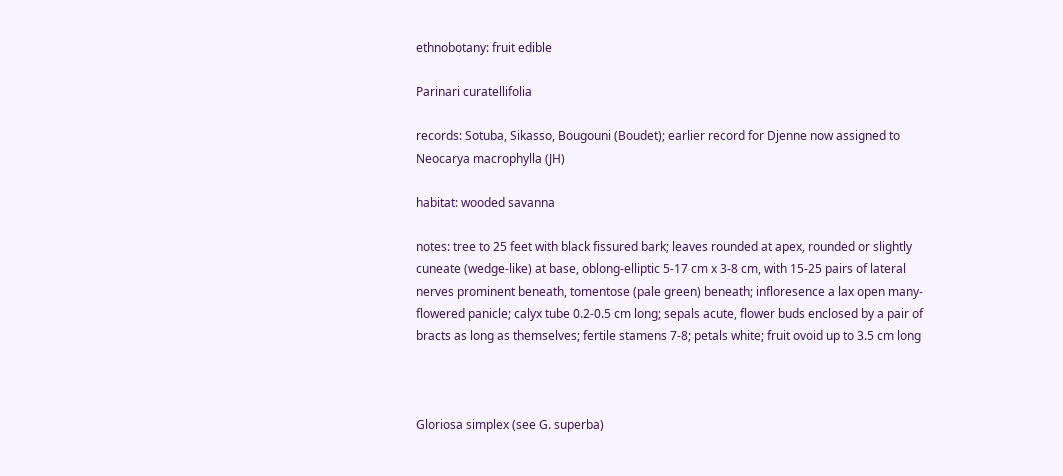ethnobotany: fruit edible

Parinari curatellifolia

records: Sotuba, Sikasso, Bougouni (Boudet); earlier record for Djenne now assigned to Neocarya macrophylla (JH)

habitat: wooded savanna

notes: tree to 25 feet with black fissured bark; leaves rounded at apex, rounded or slightly cuneate (wedge-like) at base, oblong-elliptic 5-17 cm x 3-8 cm, with 15-25 pairs of lateral nerves prominent beneath, tomentose (pale green) beneath; infloresence a lax open many-flowered panicle; calyx tube 0.2-0.5 cm long; sepals acute, flower buds enclosed by a pair of bracts as long as themselves; fertile stamens 7-8; petals white; fruit ovoid up to 3.5 cm long



Gloriosa simplex (see G. superba)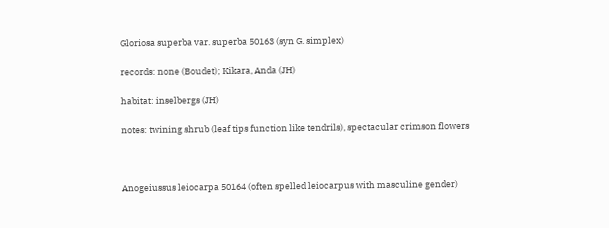Gloriosa superba var. superba 50163 (syn G. simplex)

records: none (Boudet); Kikara, Anda (JH)

habitat: inselbergs (JH)

notes: twining shrub (leaf tips function like tendrils), spectacular crimson flowers



Anogeiussus leiocarpa 50164 (often spelled leiocarpus with masculine gender)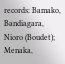records: Bamako, Bandiagara, Nioro (Boudet); Menaka,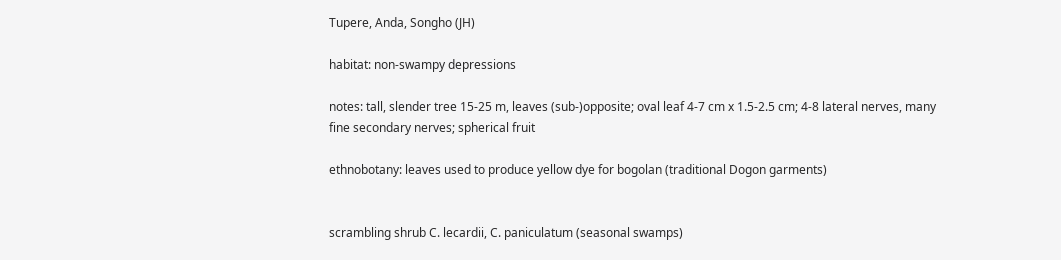Tupere, Anda, Songho (JH)

habitat: non-swampy depressions

notes: tall, slender tree 15-25 m, leaves (sub-)opposite; oval leaf 4-7 cm x 1.5-2.5 cm; 4-8 lateral nerves, many fine secondary nerves; spherical fruit

ethnobotany: leaves used to produce yellow dye for bogolan (traditional Dogon garments)


scrambling shrub C. lecardii, C. paniculatum (seasonal swamps)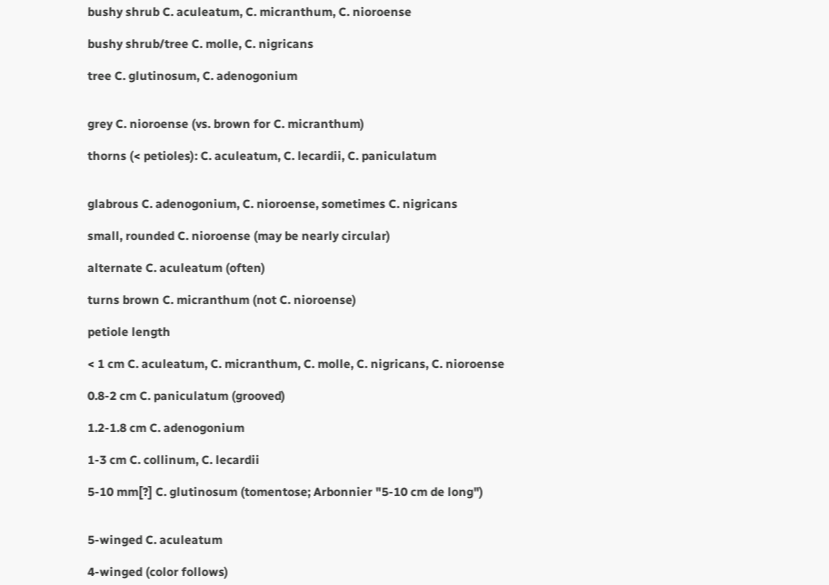bushy shrub C. aculeatum, C. micranthum, C. nioroense

bushy shrub/tree C. molle, C. nigricans

tree C. glutinosum, C. adenogonium


grey C. nioroense (vs. brown for C. micranthum)

thorns (< petioles): C. aculeatum, C. lecardii, C. paniculatum


glabrous C. adenogonium, C. nioroense, sometimes C. nigricans

small, rounded C. nioroense (may be nearly circular)

alternate C. aculeatum (often)

turns brown C. micranthum (not C. nioroense)

petiole length

< 1 cm C. aculeatum, C. micranthum, C. molle, C. nigricans, C. nioroense

0.8-2 cm C. paniculatum (grooved)

1.2-1.8 cm C. adenogonium

1-3 cm C. collinum, C. lecardii

5-10 mm[?] C. glutinosum (tomentose; Arbonnier "5-10 cm de long")


5-winged C. aculeatum

4-winged (color follows)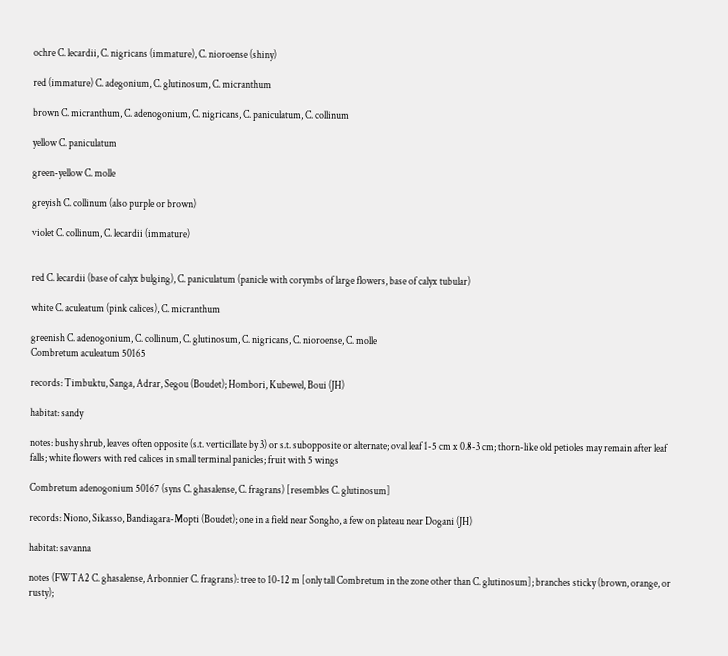ochre C. lecardii, C. nigricans (immature), C. nioroense (shiny)

red (immature) C. adegonium, C. glutinosum, C. micranthum

brown C. micranthum, C. adenogonium, C. nigricans, C. paniculatum, C. collinum

yellow C. paniculatum

green-yellow C. molle

greyish C. collinum (also purple or brown)

violet C. collinum, C. lecardii (immature)


red C. lecardii (base of calyx bulging), C. paniculatum (panicle with corymbs of large flowers, base of calyx tubular)

white C. aculeatum (pink calices), C. micranthum

greenish C. adenogonium, C. collinum, C. glutinosum, C. nigricans, C. nioroense, C. molle
Combretum aculeatum 50165

records: Timbuktu, Sanga, Adrar, Segou (Boudet); Hombori, Kubewel, Boui (JH)

habitat: sandy

notes: bushy shrub, leaves often opposite (s.t. verticillate by 3) or s.t. subopposite or alternate; oval leaf 1-5 cm x 0.8-3 cm; thorn-like old petioles may remain after leaf falls; white flowers with red calices in small terminal panicles; fruit with 5 wings

Combretum adenogonium 50167 (syns C. ghasalense, C. fragrans) [resembles C. glutinosum]

records: Niono, Sikasso, Bandiagara-Mopti (Boudet); one in a field near Songho, a few on plateau near Dogani (JH)

habitat: savanna

notes (FWTA2 C. ghasalense, Arbonnier C. fragrans): tree to 10-12 m [only tall Combretum in the zone other than C. glutinosum]; branches sticky (brown, orange, or rusty);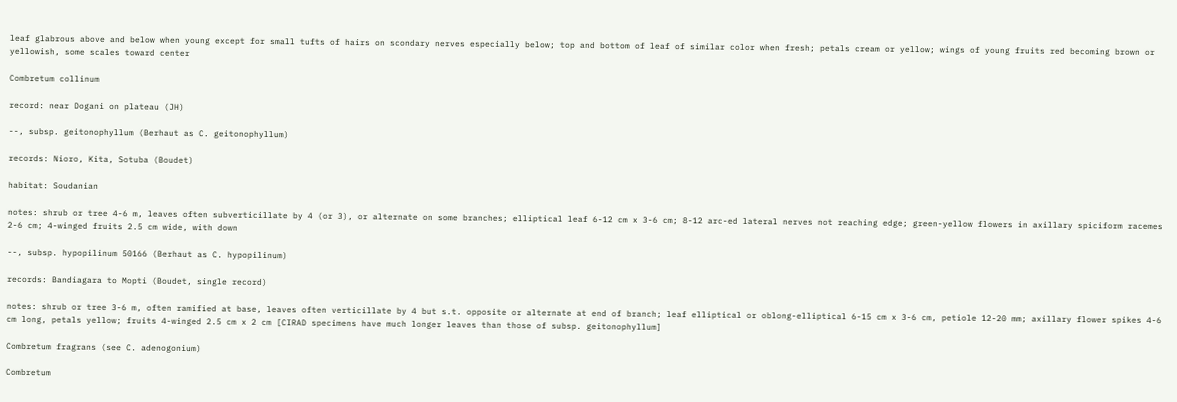leaf glabrous above and below when young except for small tufts of hairs on scondary nerves especially below; top and bottom of leaf of similar color when fresh; petals cream or yellow; wings of young fruits red becoming brown or yellowish, some scales toward center

Combretum collinum

record: near Dogani on plateau (JH)

--, subsp. geitonophyllum (Berhaut as C. geitonophyllum)

records: Nioro, Kita, Sotuba (Boudet)

habitat: Soudanian

notes: shrub or tree 4-6 m, leaves often subverticillate by 4 (or 3), or alternate on some branches; elliptical leaf 6-12 cm x 3-6 cm; 8-12 arc-ed lateral nerves not reaching edge; green-yellow flowers in axillary spiciform racemes 2-6 cm; 4-winged fruits 2.5 cm wide, with down

--, subsp. hypopilinum 50166 (Berhaut as C. hypopilinum)

records: Bandiagara to Mopti (Boudet, single record)

notes: shrub or tree 3-6 m, often ramified at base, leaves often verticillate by 4 but s.t. opposite or alternate at end of branch; leaf elliptical or oblong-elliptical 6-15 cm x 3-6 cm, petiole 12-20 mm; axillary flower spikes 4-6 cm long, petals yellow; fruits 4-winged 2.5 cm x 2 cm [CIRAD specimens have much longer leaves than those of subsp. geitonophyllum]

Combretum fragrans (see C. adenogonium)

Combretum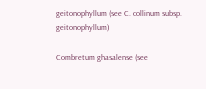geitonophyllum (see C. collinum subsp. geitonophyllum)

Combretum ghasalense (see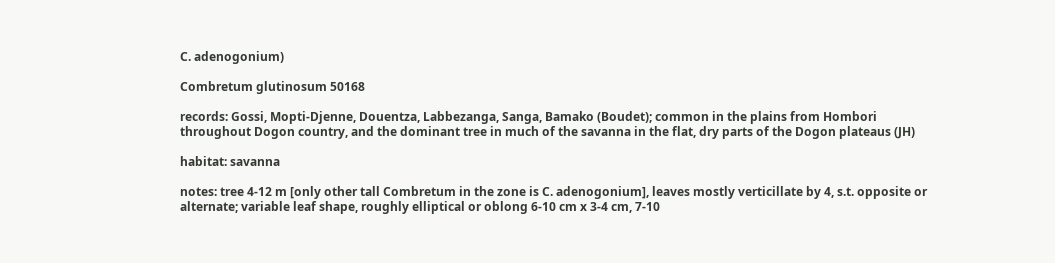C. adenogonium)

Combretum glutinosum 50168

records: Gossi, Mopti-Djenne, Douentza, Labbezanga, Sanga, Bamako (Boudet); common in the plains from Hombori throughout Dogon country, and the dominant tree in much of the savanna in the flat, dry parts of the Dogon plateaus (JH)

habitat: savanna

notes: tree 4-12 m [only other tall Combretum in the zone is C. adenogonium], leaves mostly verticillate by 4, s.t. opposite or alternate; variable leaf shape, roughly elliptical or oblong 6-10 cm x 3-4 cm, 7-10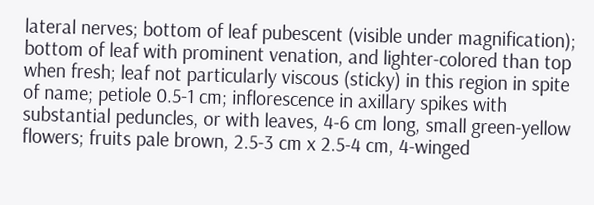lateral nerves; bottom of leaf pubescent (visible under magnification); bottom of leaf with prominent venation, and lighter-colored than top when fresh; leaf not particularly viscous (sticky) in this region in spite of name; petiole 0.5-1 cm; inflorescence in axillary spikes with substantial peduncles, or with leaves, 4-6 cm long, small green-yellow flowers; fruits pale brown, 2.5-3 cm x 2.5-4 cm, 4-winged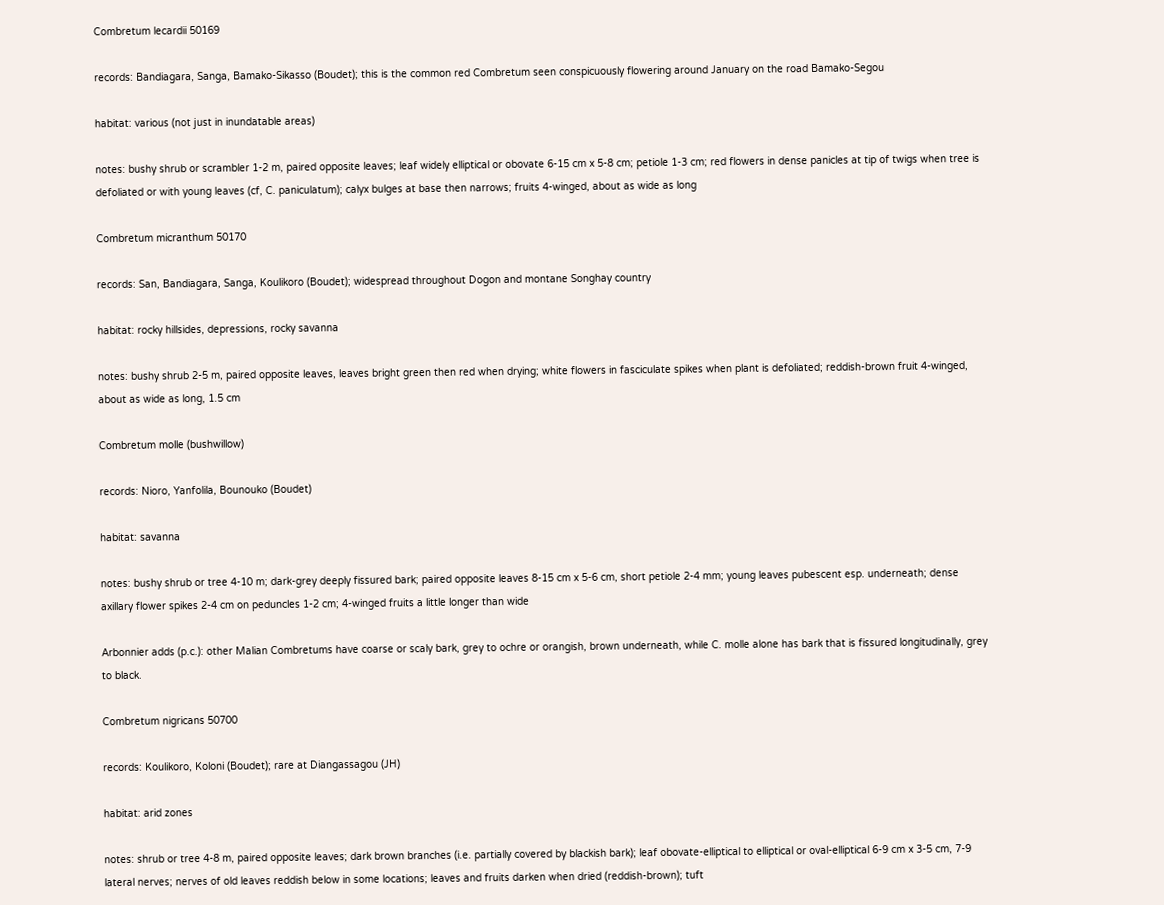Combretum lecardii 50169

records: Bandiagara, Sanga, Bamako-Sikasso (Boudet); this is the common red Combretum seen conspicuously flowering around January on the road Bamako-Segou

habitat: various (not just in inundatable areas)

notes: bushy shrub or scrambler 1-2 m, paired opposite leaves; leaf widely elliptical or obovate 6-15 cm x 5-8 cm; petiole 1-3 cm; red flowers in dense panicles at tip of twigs when tree is defoliated or with young leaves (cf, C. paniculatum); calyx bulges at base then narrows; fruits 4-winged, about as wide as long

Combretum micranthum 50170

records: San, Bandiagara, Sanga, Koulikoro (Boudet); widespread throughout Dogon and montane Songhay country

habitat: rocky hillsides, depressions, rocky savanna

notes: bushy shrub 2-5 m, paired opposite leaves, leaves bright green then red when drying; white flowers in fasciculate spikes when plant is defoliated; reddish-brown fruit 4-winged, about as wide as long, 1.5 cm

Combretum molle (bushwillow)

records: Nioro, Yanfolila, Bounouko (Boudet)

habitat: savanna

notes: bushy shrub or tree 4-10 m; dark-grey deeply fissured bark; paired opposite leaves 8-15 cm x 5-6 cm, short petiole 2-4 mm; young leaves pubescent esp. underneath; dense axillary flower spikes 2-4 cm on peduncles 1-2 cm; 4-winged fruits a little longer than wide

Arbonnier adds (p.c.): other Malian Combretums have coarse or scaly bark, grey to ochre or orangish, brown underneath, while C. molle alone has bark that is fissured longitudinally, grey to black.

Combretum nigricans 50700

records: Koulikoro, Koloni (Boudet); rare at Diangassagou (JH)

habitat: arid zones

notes: shrub or tree 4-8 m, paired opposite leaves; dark brown branches (i.e. partially covered by blackish bark); leaf obovate-elliptical to elliptical or oval-elliptical 6-9 cm x 3-5 cm, 7-9 lateral nerves; nerves of old leaves reddish below in some locations; leaves and fruits darken when dried (reddish-brown); tuft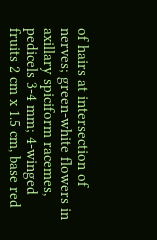of hairs at intersection of nerves; green-white flowers in axillary spiciform racemes, pedicels 3-4 mm; 4-winged fruits 2 cm x 1.5 cm, base red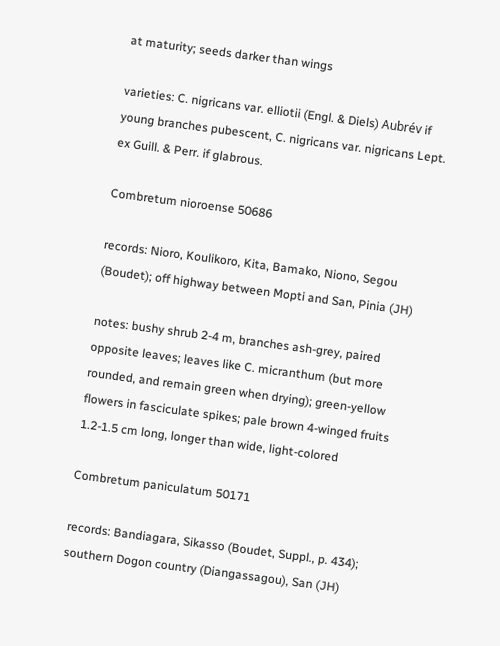at maturity; seeds darker than wings

varieties: C. nigricans var. elliotii (Engl. & Diels) Aubrév if young branches pubescent, C. nigricans var. nigricans Lept. ex Guill. & Perr. if glabrous.

Combretum nioroense 50686

records: Nioro, Koulikoro, Kita, Bamako, Niono, Segou (Boudet); off highway between Mopti and San, Pinia (JH)

notes: bushy shrub 2-4 m, branches ash-grey, paired opposite leaves; leaves like C. micranthum (but more rounded, and remain green when drying); green-yellow flowers in fasciculate spikes; pale brown 4-winged fruits 1.2-1.5 cm long, longer than wide, light-colored

Combretum paniculatum 50171

records: Bandiagara, Sikasso (Boudet, Suppl., p. 434); southern Dogon country (Diangassagou), San (JH)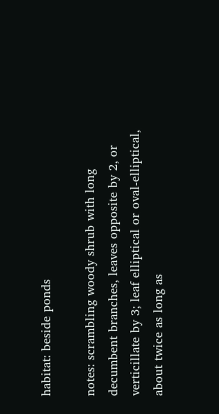habitat: beside ponds

notes: scrambling woody shrub with long decumbent branches, leaves opposite by 2, or verticillate by 3; leaf elliptical or oval-elliptical, about twice as long as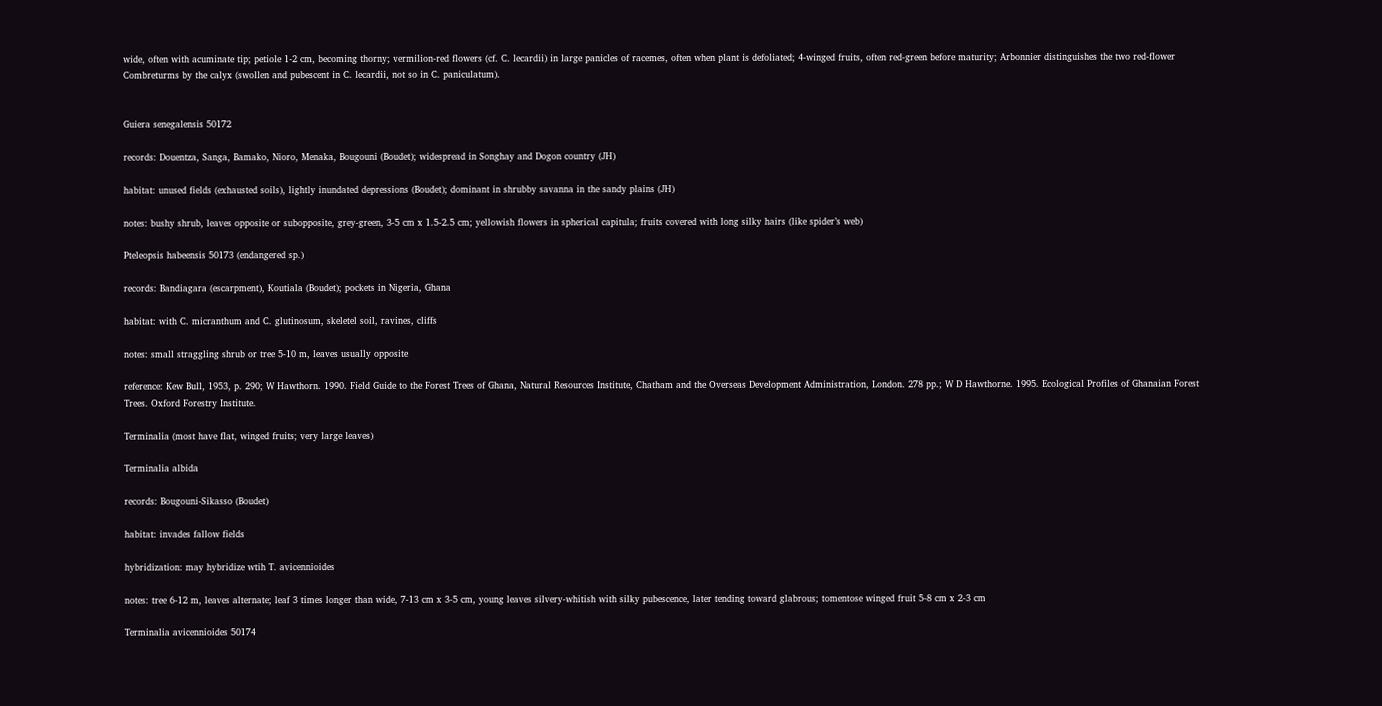wide, often with acuminate tip; petiole 1-2 cm, becoming thorny; vermilion-red flowers (cf. C. lecardii) in large panicles of racemes, often when plant is defoliated; 4-winged fruits, often red-green before maturity; Arbonnier distinguishes the two red-flower Combreturms by the calyx (swollen and pubescent in C. lecardii, not so in C. paniculatum).


Guiera senegalensis 50172

records: Douentza, Sanga, Bamako, Nioro, Menaka, Bougouni (Boudet); widespread in Songhay and Dogon country (JH)

habitat: unused fields (exhausted soils), lightly inundated depressions (Boudet); dominant in shrubby savanna in the sandy plains (JH)

notes: bushy shrub, leaves opposite or subopposite, grey-green, 3-5 cm x 1.5-2.5 cm; yellowish flowers in spherical capitula; fruits covered with long silky hairs (like spider’s web)

Pteleopsis habeensis 50173 (endangered sp.)

records: Bandiagara (escarpment), Koutiala (Boudet); pockets in Nigeria, Ghana

habitat: with C. micranthum and C. glutinosum, skeletel soil, ravines, cliffs

notes: small straggling shrub or tree 5-10 m, leaves usually opposite

reference: Kew Bull, 1953, p. 290; W Hawthorn. 1990. Field Guide to the Forest Trees of Ghana, Natural Resources Institute, Chatham and the Overseas Development Administration, London. 278 pp.; W D Hawthorne. 1995. Ecological Profiles of Ghanaian Forest Trees. Oxford Forestry Institute.

Terminalia (most have flat, winged fruits; very large leaves)

Terminalia albida

records: Bougouni-Sikasso (Boudet)

habitat: invades fallow fields

hybridization: may hybridize wtih T. avicennioides

notes: tree 6-12 m, leaves alternate; leaf 3 times longer than wide, 7-13 cm x 3-5 cm, young leaves silvery-whitish with silky pubescence, later tending toward glabrous; tomentose winged fruit 5-8 cm x 2-3 cm

Terminalia avicennioides 50174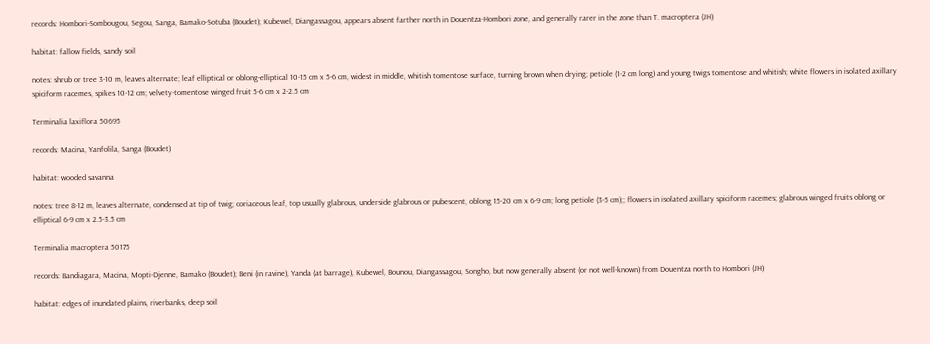records: Hombori-Sombougou, Segou, Sanga, Bamako-Sotuba (Boudet); Kubewel, Diangassagou, appears absent farther north in Douentza-Hombori zone, and generally rarer in the zone than T. macroptera (JH)

habitat: fallow fields, sandy soil

notes: shrub or tree 3-10 m, leaves alternate; leaf elliptical or oblong-elliptical 10-15 cm x 5-6 cm, widest in middle, whitish tomentose surface, turning brown when drying; petiole (1-2 cm long) and young twigs tomentose and whitish; white flowers in isolated axillary spiciform racemes, spikes 10-12 cm; velvety-tomentose winged fruit 5-6 cm x 2-2.5 cm

Terminalia laxiflora 50695

records: Macina, Yanfolila, Sanga (Boudet)

habitat: wooded savanna

notes: tree 8-12 m, leaves alternate, condensed at tip of twig; coriaceous leaf, top usually glabrous, underside glabrous or pubescent, oblong 15-20 cm x 6-9 cm; long petiole (3-5 cm);; flowers in isolated axillary spiciform racemes; glabrous winged fruits oblong or elliptical 6-9 cm x 2.5-3.5 cm

Terminalia macroptera 50175

records: Bandiagara, Macina, Mopti-Djenne, Bamako (Boudet); Beni (in ravine), Yanda (at barrage), Kubewel, Bounou, Diangassagou, Songho, but now generally absent (or not well-known) from Douentza north to Hombori (JH)

habitat: edges of inundated plains, riverbanks, deep soil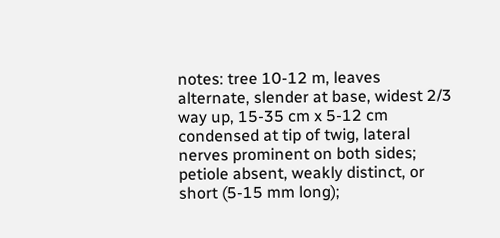notes: tree 10-12 m, leaves alternate, slender at base, widest 2/3 way up, 15-35 cm x 5-12 cm condensed at tip of twig, lateral nerves prominent on both sides; petiole absent, weakly distinct, or short (5-15 mm long);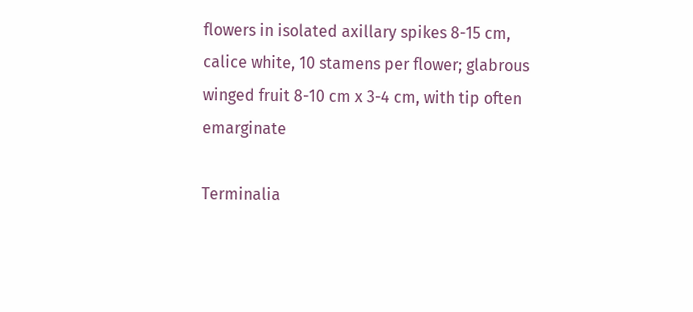flowers in isolated axillary spikes 8-15 cm, calice white, 10 stamens per flower; glabrous winged fruit 8-10 cm x 3-4 cm, with tip often emarginate

Terminalia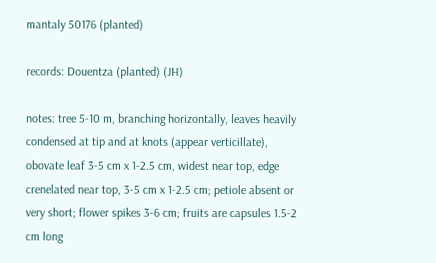mantaly 50176 (planted)

records: Douentza (planted) (JH)

notes: tree 5-10 m, branching horizontally, leaves heavily condensed at tip and at knots (appear verticillate), obovate leaf 3-5 cm x 1-2.5 cm, widest near top, edge crenelated near top, 3-5 cm x 1-2.5 cm; petiole absent or very short; flower spikes 3-6 cm; fruits are capsules 1.5-2 cm long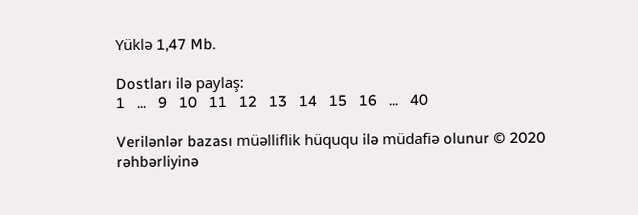Yüklə 1,47 Mb.

Dostları ilə paylaş:
1   ...   9   10   11   12   13   14   15   16   ...   40

Verilənlər bazası müəlliflik hüququ ilə müdafiə olunur © 2020
rəhbərliyinə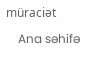müraciət

    Ana səhifə